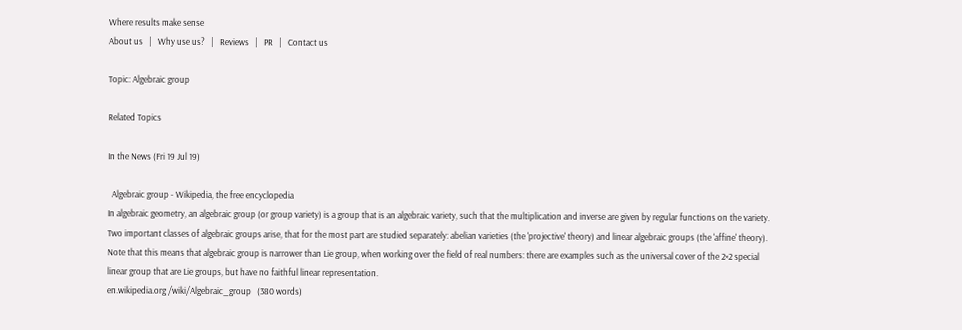Where results make sense
About us   |   Why use us?   |   Reviews   |   PR   |   Contact us

Topic: Algebraic group

Related Topics

In the News (Fri 19 Jul 19)

  Algebraic group - Wikipedia, the free encyclopedia
In algebraic geometry, an algebraic group (or group variety) is a group that is an algebraic variety, such that the multiplication and inverse are given by regular functions on the variety.
Two important classes of algebraic groups arise, that for the most part are studied separately: abelian varieties (the 'projective' theory) and linear algebraic groups (the 'affine' theory).
Note that this means that algebraic group is narrower than Lie group, when working over the field of real numbers: there are examples such as the universal cover of the 2×2 special linear group that are Lie groups, but have no faithful linear representation.
en.wikipedia.org /wiki/Algebraic_group   (380 words)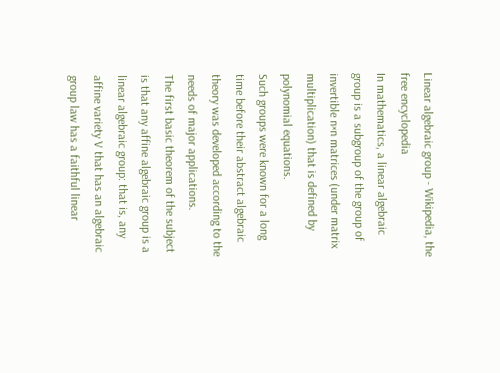Linear algebraic group - Wikipedia, the free encyclopedia
In mathematics, a linear algebraic group is a subgroup of the group of invertible n×n matrices (under matrix multiplication) that is defined by polynomial equations.
Such groups were known for a long time before their abstract algebraic theory was developed according to the needs of major applications.
The first basic theorem of the subject is that any affine algebraic group is a linear algebraic group: that is, any affine variety V that has an algebraic group law has a faithful linear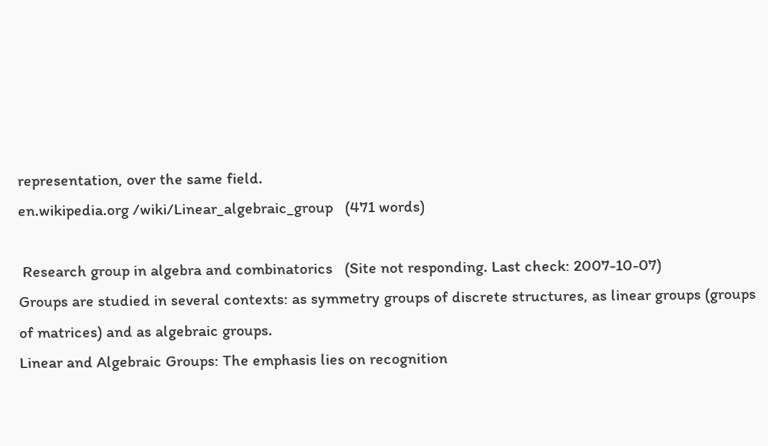representation, over the same field.
en.wikipedia.org /wiki/Linear_algebraic_group   (471 words)

 Research group in algebra and combinatorics   (Site not responding. Last check: 2007-10-07)
Groups are studied in several contexts: as symmetry groups of discrete structures, as linear groups (groups of matrices) and as algebraic groups.
Linear and Algebraic Groups: The emphasis lies on recognition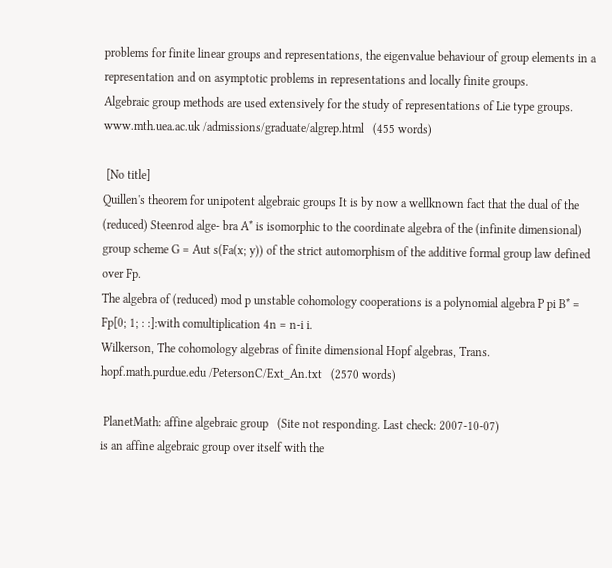problems for finite linear groups and representations, the eigenvalue behaviour of group elements in a representation and on asymptotic problems in representations and locally finite groups.
Algebraic group methods are used extensively for the study of representations of Lie type groups.
www.mth.uea.ac.uk /admissions/graduate/algrep.html   (455 words)

 [No title]
Quillen's theorem for unipotent algebraic groups It is by now a wellknown fact that the dual of the (reduced) Steenrod alge- bra A* is isomorphic to the coordinate algebra of the (infinite dimensional) group scheme G = Aut s(Fa(x; y)) of the strict automorphism of the additive formal group law defined over Fp.
The algebra of (reduced) mod p unstable cohomology cooperations is a polynomial algebra P pi B* = Fp[0; 1; : :]:with comultiplication 4n = n-i i.
Wilkerson, The cohomology algebras of finite dimensional Hopf algebras, Trans.
hopf.math.purdue.edu /PetersonC/Ext_An.txt   (2570 words)

 PlanetMath: affine algebraic group   (Site not responding. Last check: 2007-10-07)
is an affine algebraic group over itself with the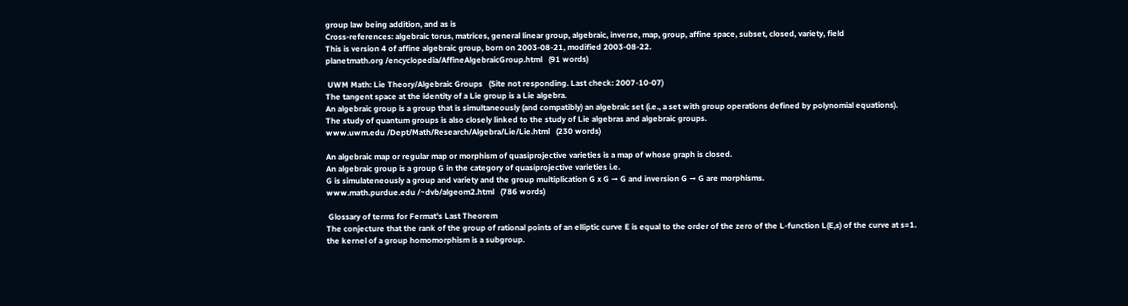group law being addition, and as is
Cross-references: algebraic torus, matrices, general linear group, algebraic, inverse, map, group, affine space, subset, closed, variety, field
This is version 4 of affine algebraic group, born on 2003-08-21, modified 2003-08-22.
planetmath.org /encyclopedia/AffineAlgebraicGroup.html   (91 words)

 UWM Math: Lie Theory/Algebraic Groups   (Site not responding. Last check: 2007-10-07)
The tangent space at the identity of a Lie group is a Lie algebra.
An algebraic group is a group that is simultaneously (and compatibly) an algebraic set (i.e., a set with group operations defined by polynomial equations).
The study of quantum groups is also closely linked to the study of Lie algebras and algebraic groups.
www.uwm.edu /Dept/Math/Research/Algebra/Lie/Lie.html   (230 words)

An algebraic map or regular map or morphism of quasiprojective varieties is a map of whose graph is closed.
An algebraic group is a group G in the category of quasiprojective varieties i.e.
G is simulateneously a group and variety and the group multiplication G x G → G and inversion G → G are morphisms.
www.math.purdue.edu /~dvb/algeom2.html   (786 words)

 Glossary of terms for Fermat's Last Theorem
The conjecture that the rank of the group of rational points of an elliptic curve E is equal to the order of the zero of the L-function L(E,s) of the curve at s=1.
the kernel of a group homomorphism is a subgroup.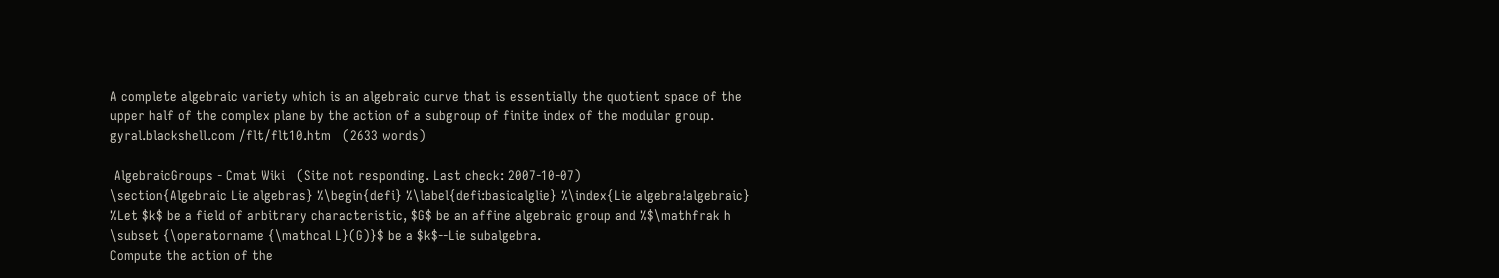A complete algebraic variety which is an algebraic curve that is essentially the quotient space of the upper half of the complex plane by the action of a subgroup of finite index of the modular group.
gyral.blackshell.com /flt/flt10.htm   (2633 words)

 AlgebraicGroups - Cmat Wiki   (Site not responding. Last check: 2007-10-07)
\section{Algebraic Lie algebras} %\begin{defi} %\label{defi:basicalglie} %\index{Lie algebra!algebraic} %Let $k$ be a field of arbitrary characteristic, $G$ be an affine algebraic group and %$\mathfrak h \subset {\operatorname {\mathcal L}(G)}$ be a $k$--Lie subalgebra.
Compute the action of the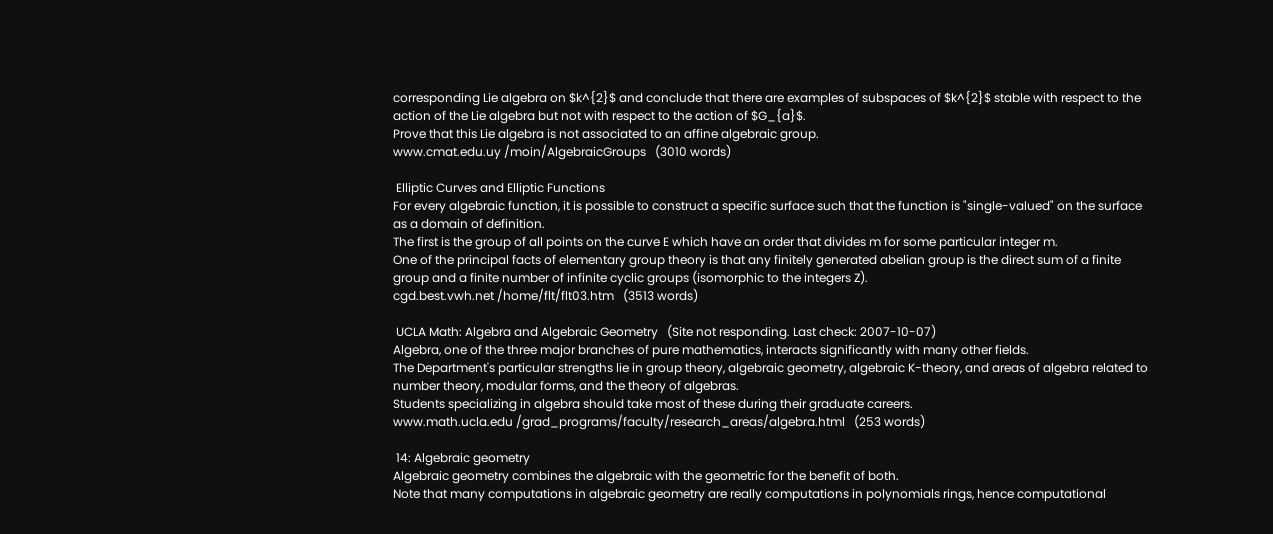corresponding Lie algebra on $k^{2}$ and conclude that there are examples of subspaces of $k^{2}$ stable with respect to the action of the Lie algebra but not with respect to the action of $G_{a}$.
Prove that this Lie algebra is not associated to an affine algebraic group.
www.cmat.edu.uy /moin/AlgebraicGroups   (3010 words)

 Elliptic Curves and Elliptic Functions
For every algebraic function, it is possible to construct a specific surface such that the function is "single-valued" on the surface as a domain of definition.
The first is the group of all points on the curve E which have an order that divides m for some particular integer m.
One of the principal facts of elementary group theory is that any finitely generated abelian group is the direct sum of a finite group and a finite number of infinite cyclic groups (isomorphic to the integers Z).
cgd.best.vwh.net /home/flt/flt03.htm   (3513 words)

 UCLA Math: Algebra and Algebraic Geometry   (Site not responding. Last check: 2007-10-07)
Algebra, one of the three major branches of pure mathematics, interacts significantly with many other fields.
The Department's particular strengths lie in group theory, algebraic geometry, algebraic K-theory, and areas of algebra related to number theory, modular forms, and the theory of algebras.
Students specializing in algebra should take most of these during their graduate careers.
www.math.ucla.edu /grad_programs/faculty/research_areas/algebra.html   (253 words)

 14: Algebraic geometry
Algebraic geometry combines the algebraic with the geometric for the benefit of both.
Note that many computations in algebraic geometry are really computations in polynomials rings, hence computational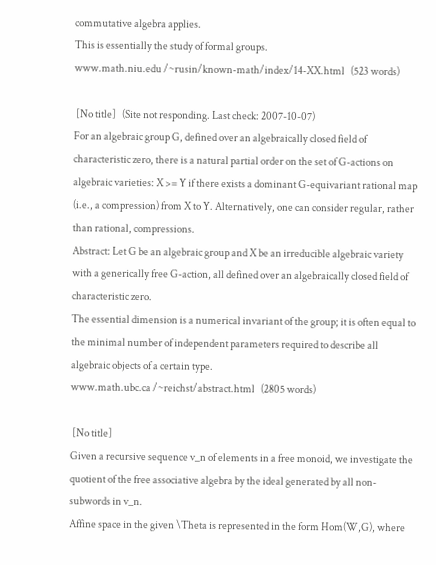commutative algebra applies.
This is essentially the study of formal groups.
www.math.niu.edu /~rusin/known-math/index/14-XX.html   (523 words)

 [No title]   (Site not responding. Last check: 2007-10-07)
For an algebraic group G, defined over an algebraically closed field of characteristic zero, there is a natural partial order on the set of G-actions on algebraic varieties: X >= Y if there exists a dominant G-equivariant rational map (i.e., a compression) from X to Y. Alternatively, one can consider regular, rather than rational, compressions.
Abstract: Let G be an algebraic group and X be an irreducible algebraic variety with a generically free G-action, all defined over an algebraically closed field of characteristic zero.
The essential dimension is a numerical invariant of the group; it is often equal to the minimal number of independent parameters required to describe all algebraic objects of a certain type.
www.math.ubc.ca /~reichst/abstract.html   (2805 words)

 [No title]
Given a recursive sequence v_n of elements in a free monoid, we investigate the quotient of the free associative algebra by the ideal generated by all non-subwords in v_n.
Affine space in the given \Theta is represented in the form Hom(W,G), where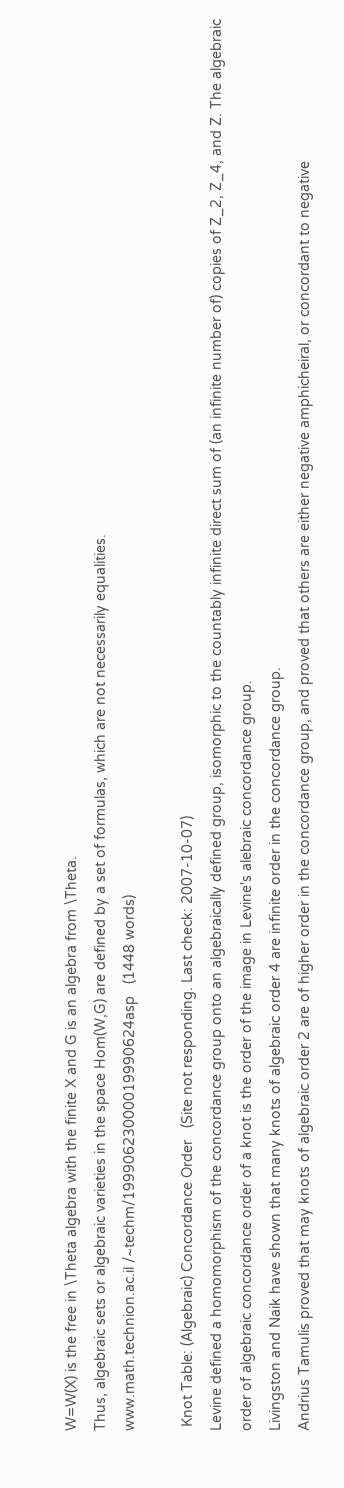W=W(X) is the free in \Theta algebra with the finite X and G is an algebra from \Theta.
Thus, algebraic sets or algebraic varieties in the space Hom(W,G) are defined by a set of formulas, which are not necessarily equalities.
www.math.technion.ac.il /~techm/19990623000019990624asp   (1448 words)

 Knot Table: (Algebraic) Concordance Order   (Site not responding. Last check: 2007-10-07)
Levine defined a homomorphism of the concordance group onto an algebraically defined group, isomorphic to the countably infinite direct sum of (an infinite number of) copies of Z_2, Z_4, and Z. The algebraic order of algebraic concordance order of a knot is the order of the image in Levine's alebraic concordance group.
Livingston and Naik have shown that many knots of algebraic order 4 are infinite order in the concordance group.
Andrius Tamulis proved that may knots of algebraic order 2 are of higher order in the concordance group, and proved that others are either negative amphicheiral, or concordant to negative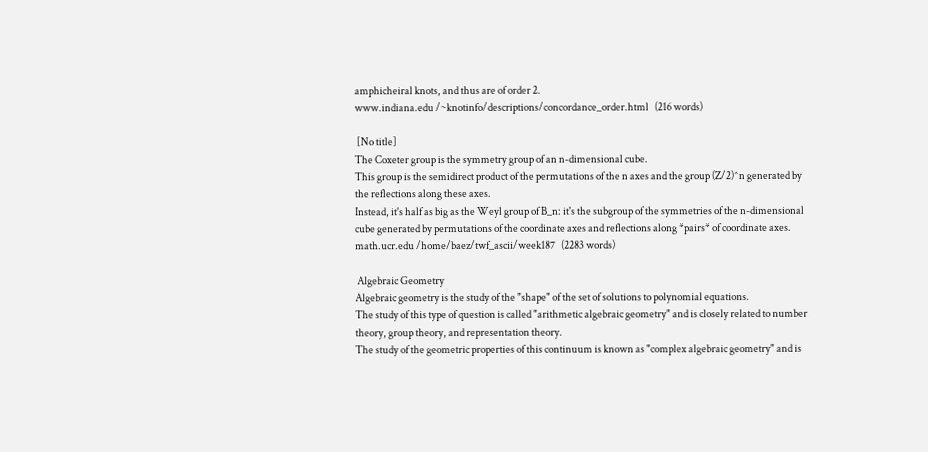amphicheiral knots, and thus are of order 2.
www.indiana.edu /~knotinfo/descriptions/concordance_order.html   (216 words)

 [No title]
The Coxeter group is the symmetry group of an n-dimensional cube.
This group is the semidirect product of the permutations of the n axes and the group (Z/2)^n generated by the reflections along these axes.
Instead, it's half as big as the Weyl group of B_n: it's the subgroup of the symmetries of the n-dimensional cube generated by permutations of the coordinate axes and reflections along *pairs* of coordinate axes.
math.ucr.edu /home/baez/twf_ascii/week187   (2283 words)

 Algebraic Geometry
Algebraic geometry is the study of the "shape" of the set of solutions to polynomial equations.
The study of this type of question is called "arithmetic algebraic geometry" and is closely related to number theory, group theory, and representation theory.
The study of the geometric properties of this continuum is known as "complex algebraic geometry" and is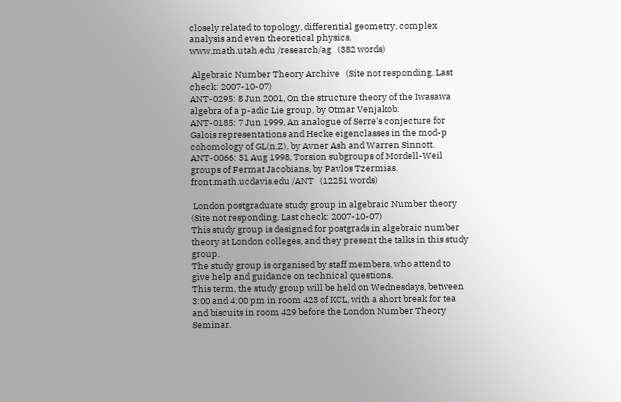closely related to topology, differential geometry, complex analysis and even theoretical physics.
www.math.utah.edu /research/ag   (382 words)

 Algebraic Number Theory Archive   (Site not responding. Last check: 2007-10-07)
ANT-0295: 8 Jun 2001, On the structure theory of the Iwasawa algebra of a p-adic Lie group, by Otmar Venjakob.
ANT-0185: 7 Jun 1999, An analogue of Serre's conjecture for Galois representations and Hecke eigenclasses in the mod-p cohomology of GL(n,Z), by Avner Ash and Warren Sinnott.
ANT-0066: 31 Aug 1998, Torsion subgroups of Mordell-Weil groups of Fermat Jacobians, by Pavlos Tzermias.
front.math.ucdavis.edu /ANT   (12251 words)

 London postgraduate study group in algebraic Number theory   (Site not responding. Last check: 2007-10-07)
This study group is designed for postgrads in algebraic number theory at London colleges, and they present the talks in this study group.
The study group is organised by staff members, who attend to give help and guidance on technical questions.
This term, the study group will be held on Wednesdays, between 3:00 and 4:00 pm in room 423 of KCL, with a short break for tea and biscuits in room 429 before the London Number Theory Seminar.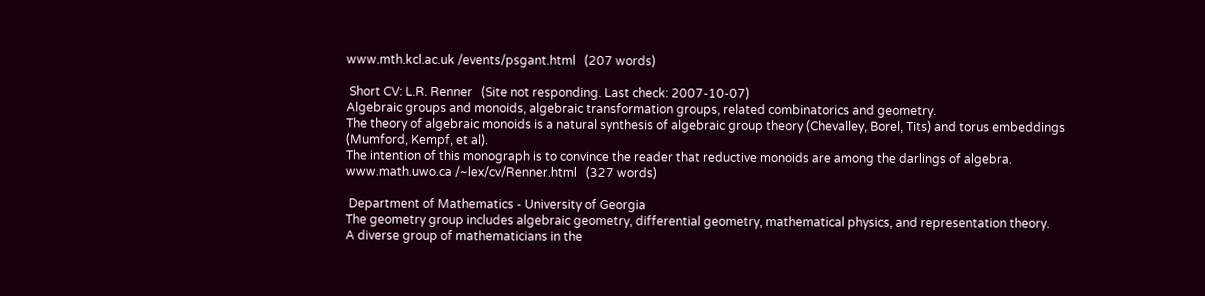www.mth.kcl.ac.uk /events/psgant.html   (207 words)

 Short CV: L.R. Renner   (Site not responding. Last check: 2007-10-07)
Algebraic groups and monoids, algebraic transformation groups, related combinatorics and geometry.
The theory of algebraic monoids is a natural synthesis of algebraic group theory (Chevalley, Borel, Tits) and torus embeddings (Mumford, Kempf, et al).
The intention of this monograph is to convince the reader that reductive monoids are among the darlings of algebra.
www.math.uwo.ca /~lex/cv/Renner.html   (327 words)

 Department of Mathematics - University of Georgia
The geometry group includes algebraic geometry, differential geometry, mathematical physics, and representation theory.
A diverse group of mathematicians in the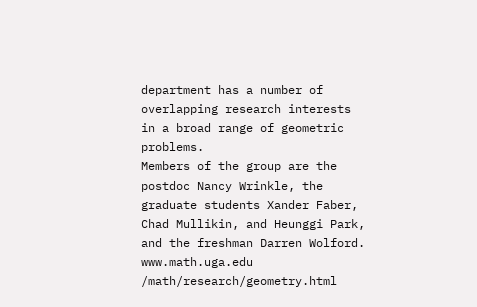department has a number of overlapping research interests in a broad range of geometric problems.
Members of the group are the postdoc Nancy Wrinkle, the graduate students Xander Faber, Chad Mullikin, and Heunggi Park, and the freshman Darren Wolford.
www.math.uga.edu /math/research/geometry.html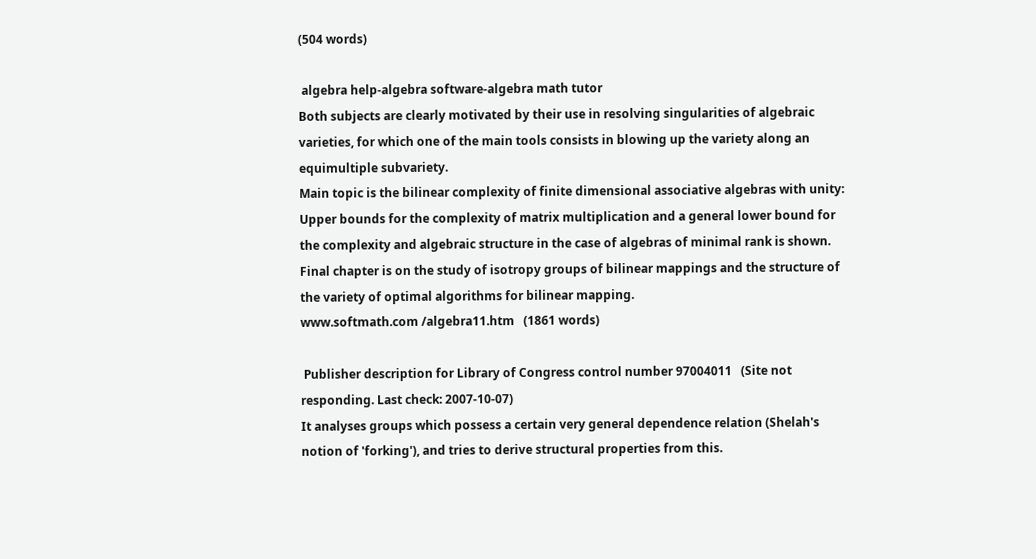(504 words)

 algebra help-algebra software-algebra math tutor
Both subjects are clearly motivated by their use in resolving singularities of algebraic varieties, for which one of the main tools consists in blowing up the variety along an equimultiple subvariety.
Main topic is the bilinear complexity of finite dimensional associative algebras with unity: Upper bounds for the complexity of matrix multiplication and a general lower bound for the complexity and algebraic structure in the case of algebras of minimal rank is shown.
Final chapter is on the study of isotropy groups of bilinear mappings and the structure of the variety of optimal algorithms for bilinear mapping.
www.softmath.com /algebra11.htm   (1861 words)

 Publisher description for Library of Congress control number 97004011   (Site not responding. Last check: 2007-10-07)
It analyses groups which possess a certain very general dependence relation (Shelah's notion of 'forking'), and tries to derive structural properties from this.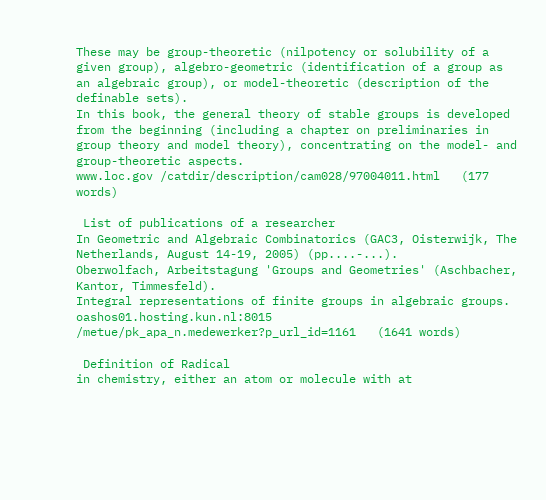These may be group-theoretic (nilpotency or solubility of a given group), algebro-geometric (identification of a group as an algebraic group), or model-theoretic (description of the definable sets).
In this book, the general theory of stable groups is developed from the beginning (including a chapter on preliminaries in group theory and model theory), concentrating on the model- and group-theoretic aspects.
www.loc.gov /catdir/description/cam028/97004011.html   (177 words)

 List of publications of a researcher
In Geometric and Algebraic Combinatorics (GAC3, Oisterwijk, The Netherlands, August 14-19, 2005) (pp....-...).
Oberwolfach, Arbeitstagung 'Groups and Geometries' (Aschbacher, Kantor, Timmesfeld).
Integral representations of finite groups in algebraic groups.
oashos01.hosting.kun.nl:8015 /metue/pk_apa_n.medewerker?p_url_id=1161   (1641 words)

 Definition of Radical
in chemistry, either an atom or molecule with at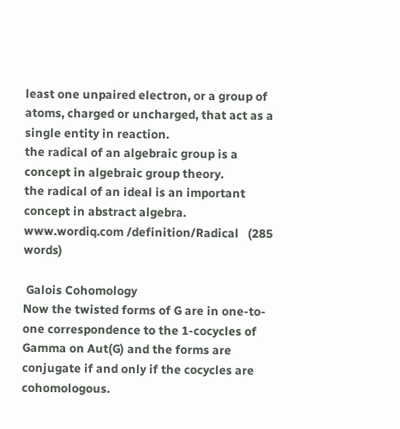least one unpaired electron, or a group of atoms, charged or uncharged, that act as a single entity in reaction.
the radical of an algebraic group is a concept in algebraic group theory.
the radical of an ideal is an important concept in abstract algebra.
www.wordiq.com /definition/Radical   (285 words)

 Galois Cohomology
Now the twisted forms of G are in one-to-one correspondence to the 1-cocycles of Gamma on Aut(G) and the forms are conjugate if and only if the cocycles are cohomologous.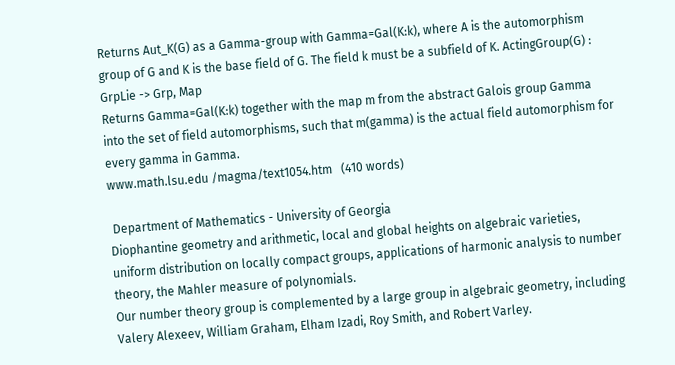Returns Aut_K(G) as a Gamma-group with Gamma=Gal(K:k), where A is the automorphism group of G and K is the base field of G. The field k must be a subfield of K. ActingGroup(G) : GrpLie -> Grp, Map
Returns Gamma=Gal(K:k) together with the map m from the abstract Galois group Gamma into the set of field automorphisms, such that m(gamma) is the actual field automorphism for every gamma in Gamma.
www.math.lsu.edu /magma/text1054.htm   (410 words)

 Department of Mathematics - University of Georgia
Diophantine geometry and arithmetic, local and global heights on algebraic varieties, uniform distribution on locally compact groups, applications of harmonic analysis to number theory, the Mahler measure of polynomials.
Our number theory group is complemented by a large group in algebraic geometry, including Valery Alexeev, William Graham, Elham Izadi, Roy Smith, and Robert Varley.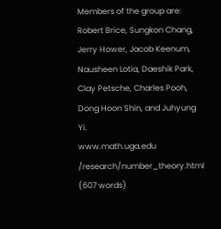Members of the group are: Robert Brice, Sungkon Chang, Jerry Hower, Jacob Keenum, Nausheen Lotia, Daeshik Park, Clay Petsche, Charles Pooh, Dong Hoon Shin, and Juhyung Yi.
www.math.uga.edu /research/number_theory.html   (607 words)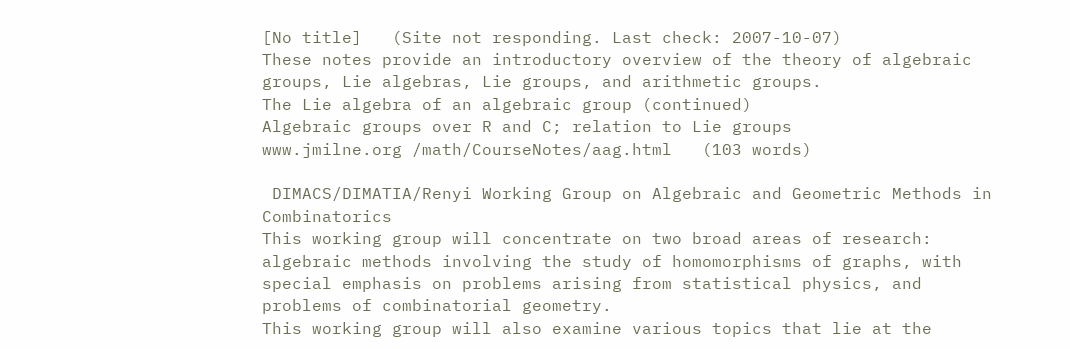[No title]   (Site not responding. Last check: 2007-10-07)
These notes provide an introductory overview of the theory of algebraic groups, Lie algebras, Lie groups, and arithmetic groups.
The Lie algebra of an algebraic group (continued)
Algebraic groups over R and C; relation to Lie groups
www.jmilne.org /math/CourseNotes/aag.html   (103 words)

 DIMACS/DIMATIA/Renyi Working Group on Algebraic and Geometric Methods in Combinatorics
This working group will concentrate on two broad areas of research: algebraic methods involving the study of homomorphisms of graphs, with special emphasis on problems arising from statistical physics, and problems of combinatorial geometry.
This working group will also examine various topics that lie at the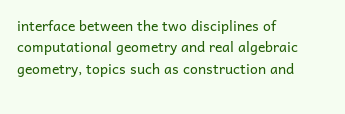interface between the two disciplines of computational geometry and real algebraic geometry, topics such as construction and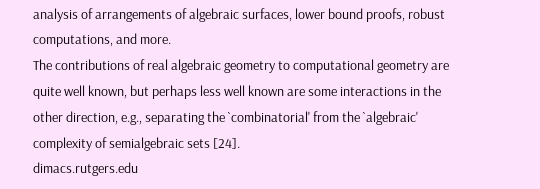analysis of arrangements of algebraic surfaces, lower bound proofs, robust computations, and more.
The contributions of real algebraic geometry to computational geometry are quite well known, but perhaps less well known are some interactions in the other direction, e.g., separating the `combinatorial' from the `algebraic' complexity of semialgebraic sets [24].
dimacs.rutgers.edu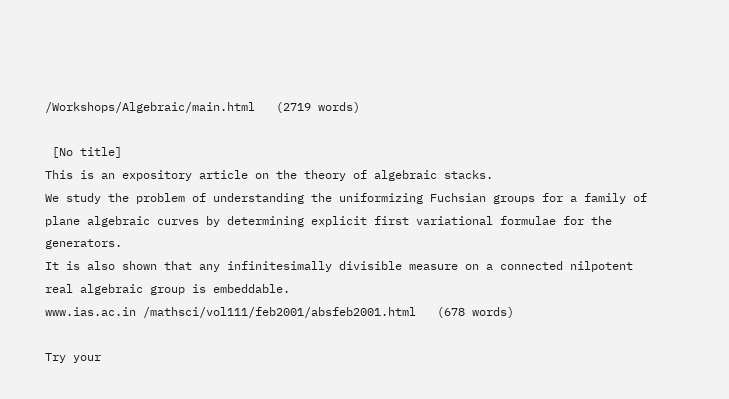/Workshops/Algebraic/main.html   (2719 words)

 [No title]
This is an expository article on the theory of algebraic stacks.
We study the problem of understanding the uniformizing Fuchsian groups for a family of plane algebraic curves by determining explicit first variational formulae for the generators.
It is also shown that any infinitesimally divisible measure on a connected nilpotent real algebraic group is embeddable.
www.ias.ac.in /mathsci/vol111/feb2001/absfeb2001.html   (678 words)

Try your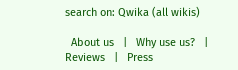search on: Qwika (all wikis)

  About us   |   Why use us?   |   Reviews   |   Press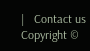|   Contact us
Copyright ©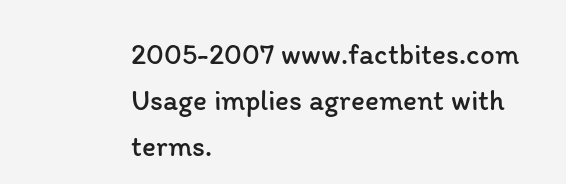2005-2007 www.factbites.com Usage implies agreement with terms.